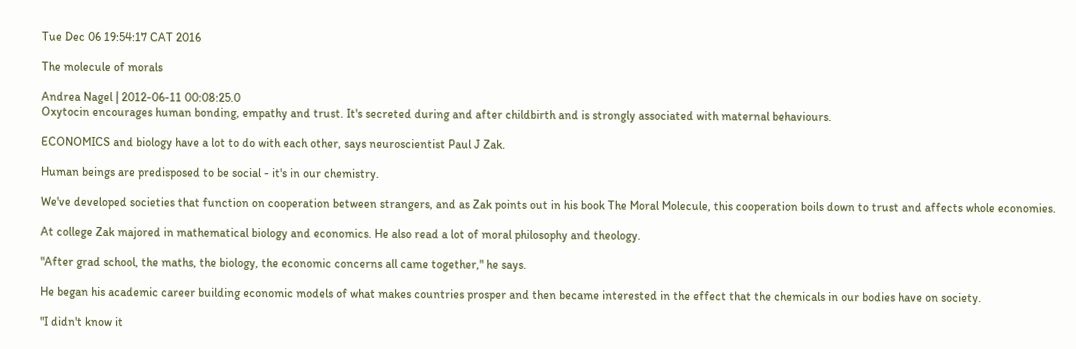Tue Dec 06 19:54:17 CAT 2016

The molecule of morals

Andrea Nagel | 2012-06-11 00:08:25.0
Oxytocin encourages human bonding, empathy and trust. It's secreted during and after childbirth and is strongly associated with maternal behaviours.

ECONOMICS and biology have a lot to do with each other, says neuroscientist Paul J Zak.

Human beings are predisposed to be social - it's in our chemistry.

We've developed societies that function on cooperation between strangers, and as Zak points out in his book The Moral Molecule, this cooperation boils down to trust and affects whole economies.

At college Zak majored in mathematical biology and economics. He also read a lot of moral philosophy and theology.

"After grad school, the maths, the biology, the economic concerns all came together," he says.

He began his academic career building economic models of what makes countries prosper and then became interested in the effect that the chemicals in our bodies have on society.

"I didn't know it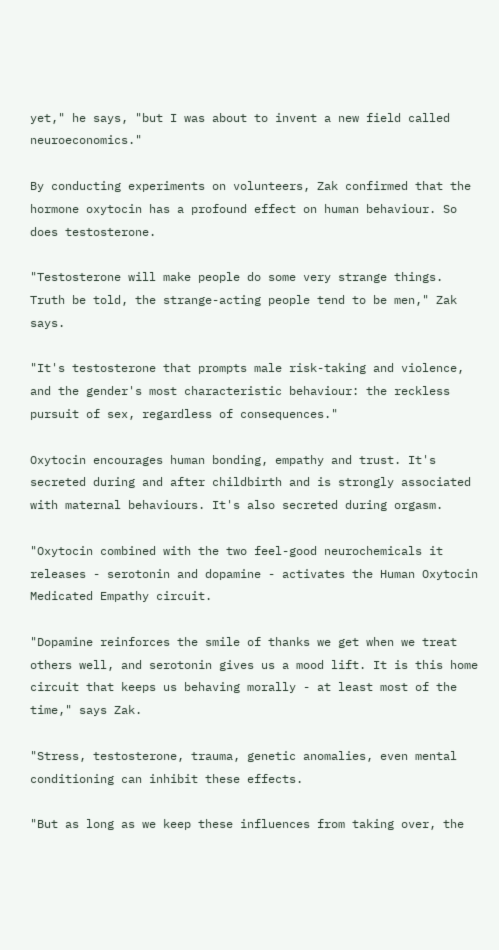yet," he says, "but I was about to invent a new field called neuroeconomics."

By conducting experiments on volunteers, Zak confirmed that the hormone oxytocin has a profound effect on human behaviour. So does testosterone.

"Testosterone will make people do some very strange things. Truth be told, the strange-acting people tend to be men," Zak says.

"It's testosterone that prompts male risk-taking and violence, and the gender's most characteristic behaviour: the reckless pursuit of sex, regardless of consequences."

Oxytocin encourages human bonding, empathy and trust. It's secreted during and after childbirth and is strongly associated with maternal behaviours. It's also secreted during orgasm.

"Oxytocin combined with the two feel-good neurochemicals it releases - serotonin and dopamine - activates the Human Oxytocin Medicated Empathy circuit.

"Dopamine reinforces the smile of thanks we get when we treat others well, and serotonin gives us a mood lift. It is this home circuit that keeps us behaving morally - at least most of the time," says Zak.

"Stress, testosterone, trauma, genetic anomalies, even mental conditioning can inhibit these effects.

"But as long as we keep these influences from taking over, the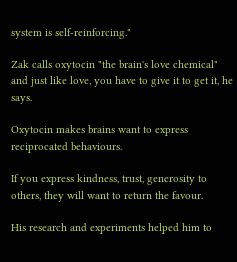system is self-reinforcing."

Zak calls oxytocin "the brain's love chemical" and just like love, you have to give it to get it, he says.

Oxytocin makes brains want to express reciprocated behaviours.

If you express kindness, trust, generosity to others, they will want to return the favour.

His research and experiments helped him to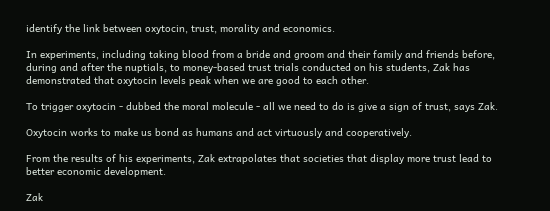identify the link between oxytocin, trust, morality and economics.

In experiments, including taking blood from a bride and groom and their family and friends before, during and after the nuptials, to money-based trust trials conducted on his students, Zak has demonstrated that oxytocin levels peak when we are good to each other.

To trigger oxytocin - dubbed the moral molecule - all we need to do is give a sign of trust, says Zak.

Oxytocin works to make us bond as humans and act virtuously and cooperatively.

From the results of his experiments, Zak extrapolates that societies that display more trust lead to better economic development.

Zak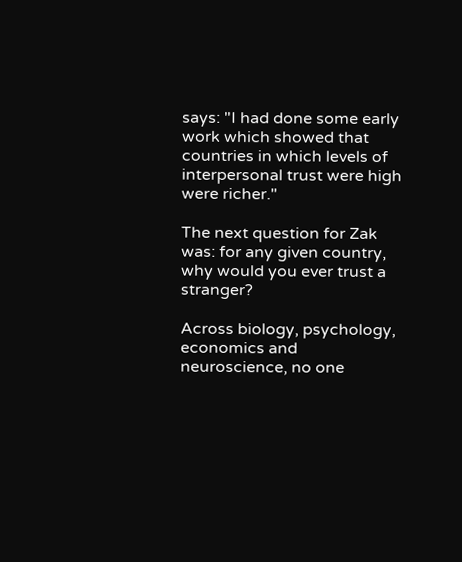says: "I had done some early work which showed that countries in which levels of interpersonal trust were high were richer."

The next question for Zak was: for any given country, why would you ever trust a stranger?

Across biology, psychology, economics and neuroscience, no one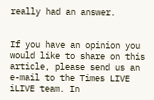really had an answer.


If you have an opinion you would like to share on this article, please send us an e-mail to the Times LIVE iLIVE team. In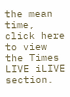the mean time, click here to view the Times LIVE iLIVE section.